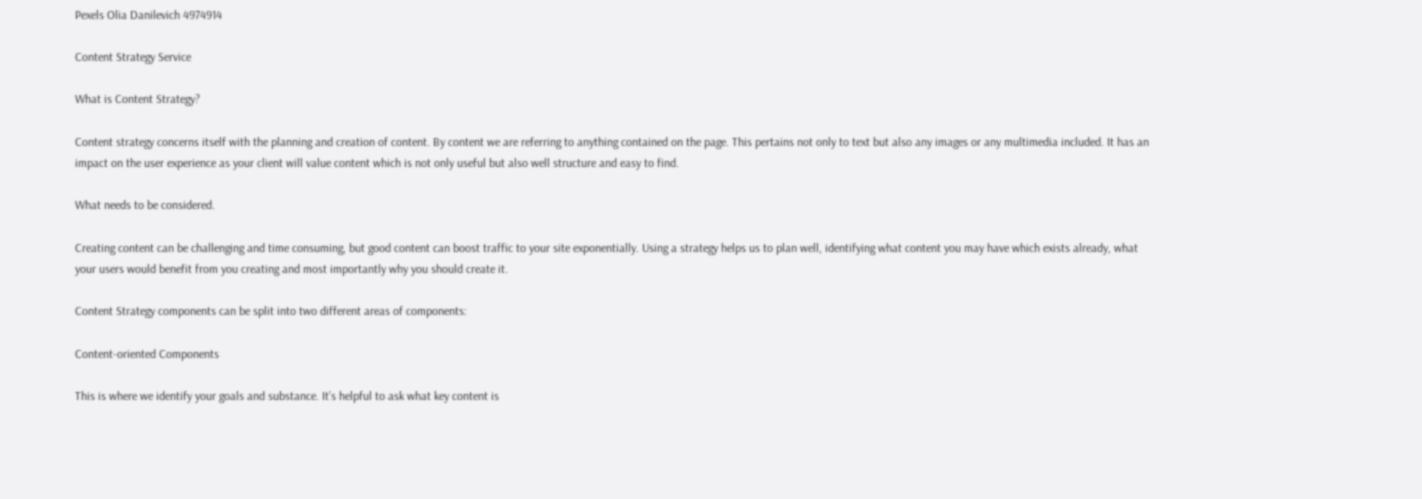Pexels Olia Danilevich 4974914

Content Strategy Service

What is Content Strategy?

Content strategy concerns itself with the planning and creation of content. By content we are referring to anything contained on the page. This pertains not only to text but also any images or any multimedia included. It has an impact on the user experience as your client will value content which is not only useful but also well structure and easy to find.

What needs to be considered.

Creating content can be challenging and time consuming, but good content can boost traffic to your site exponentially. Using a strategy helps us to plan well, identifying what content you may have which exists already, what your users would benefit from you creating and most importantly why you should create it.

Content Strategy components can be split into two different areas of components:

Content-oriented Components

This is where we identify your goals and substance. It’s helpful to ask what key content is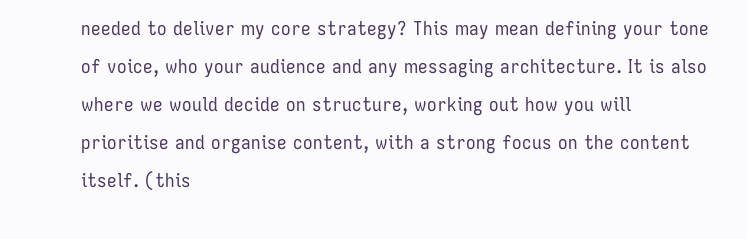needed to deliver my core strategy? This may mean defining your tone of voice, who your audience and any messaging architecture. It is also where we would decide on structure, working out how you will prioritise and organise content, with a strong focus on the content itself. (this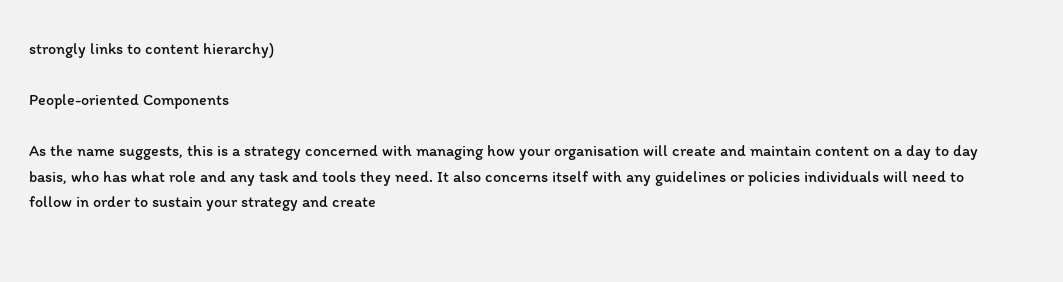strongly links to content hierarchy)

People-oriented Components

As the name suggests, this is a strategy concerned with managing how your organisation will create and maintain content on a day to day basis, who has what role and any task and tools they need. It also concerns itself with any guidelines or policies individuals will need to follow in order to sustain your strategy and create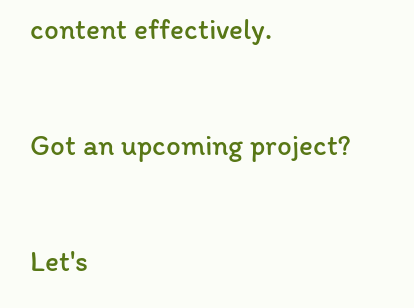content effectively.

Got an upcoming project?

Let's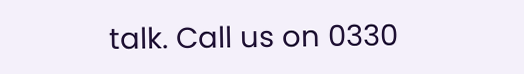talk. Call us on 0330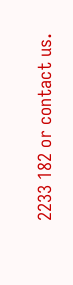2233 182 or contact us.